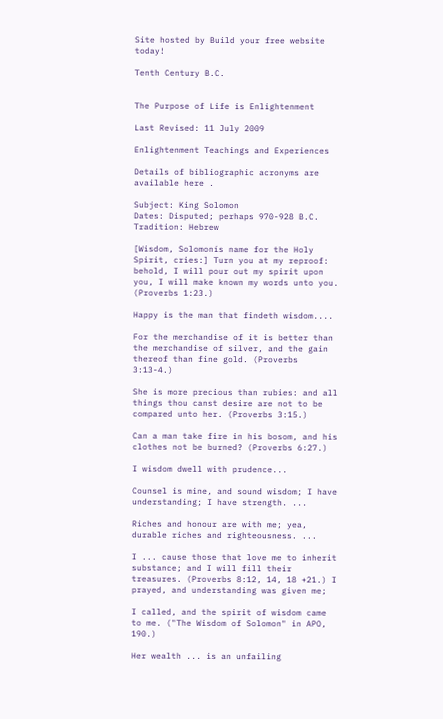Site hosted by Build your free website today!

Tenth Century B.C.


The Purpose of Life is Enlightenment

Last Revised: 11 July 2009

Enlightenment Teachings and Experiences

Details of bibliographic acronyms are available here .

Subject: King Solomon
Dates: Disputed; perhaps 970-928 B.C.
Tradition: Hebrew

[Wisdom, Solomonís name for the Holy Spirit, cries:] Turn you at my reproof: behold, I will pour out my spirit upon you, I will make known my words unto you. (Proverbs 1:23.)

Happy is the man that findeth wisdom....

For the merchandise of it is better than the merchandise of silver, and the gain thereof than fine gold. (Proverbs 3:13-4.)

She is more precious than rubies: and all things thou canst desire are not to be compared unto her. (Proverbs 3:15.)

Can a man take fire in his bosom, and his clothes not be burned? (Proverbs 6:27.)

I wisdom dwell with prudence...

Counsel is mine, and sound wisdom; I have understanding; I have strength. ...

Riches and honour are with me; yea, durable riches and righteousness. ...

I ... cause those that love me to inherit substance; and I will fill their treasures. (Proverbs 8:12, 14, 18 +21.) I prayed, and understanding was given me;

I called, and the spirit of wisdom came to me. ("The Wisdom of Solomon" in APO, 190.)

Her wealth ... is an unfailing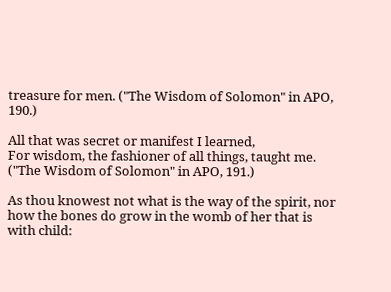treasure for men. ("The Wisdom of Solomon" in APO, 190.)

All that was secret or manifest I learned,
For wisdom, the fashioner of all things, taught me. ("The Wisdom of Solomon" in APO, 191.)

As thou knowest not what is the way of the spirit, nor how the bones do grow in the womb of her that is with child: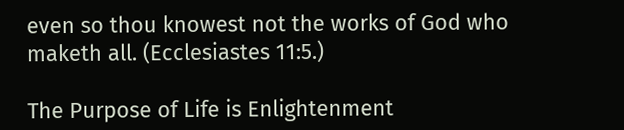even so thou knowest not the works of God who maketh all. (Ecclesiastes 11:5.)

The Purpose of Life is Enlightenment